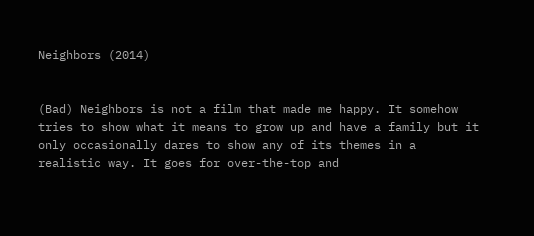Neighbors (2014)


(Bad) Neighbors is not a film that made me happy. It somehow tries to show what it means to grow up and have a family but it only occasionally dares to show any of its themes in a realistic way. It goes for over-the-top and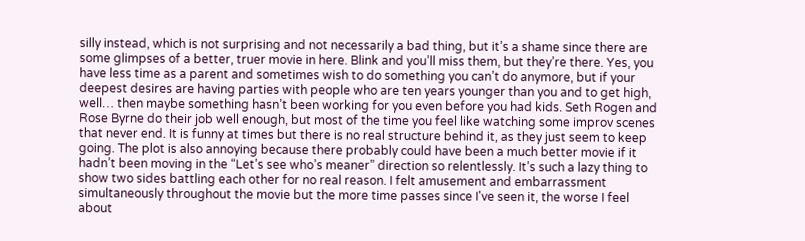silly instead, which is not surprising and not necessarily a bad thing, but it’s a shame since there are some glimpses of a better, truer movie in here. Blink and you’ll miss them, but they’re there. Yes, you have less time as a parent and sometimes wish to do something you can’t do anymore, but if your deepest desires are having parties with people who are ten years younger than you and to get high, well… then maybe something hasn’t been working for you even before you had kids. Seth Rogen and Rose Byrne do their job well enough, but most of the time you feel like watching some improv scenes that never end. It is funny at times but there is no real structure behind it, as they just seem to keep going. The plot is also annoying because there probably could have been a much better movie if it hadn’t been moving in the “Let’s see who’s meaner” direction so relentlessly. It’s such a lazy thing to show two sides battling each other for no real reason. I felt amusement and embarrassment simultaneously throughout the movie but the more time passes since I've seen it, the worse I feel about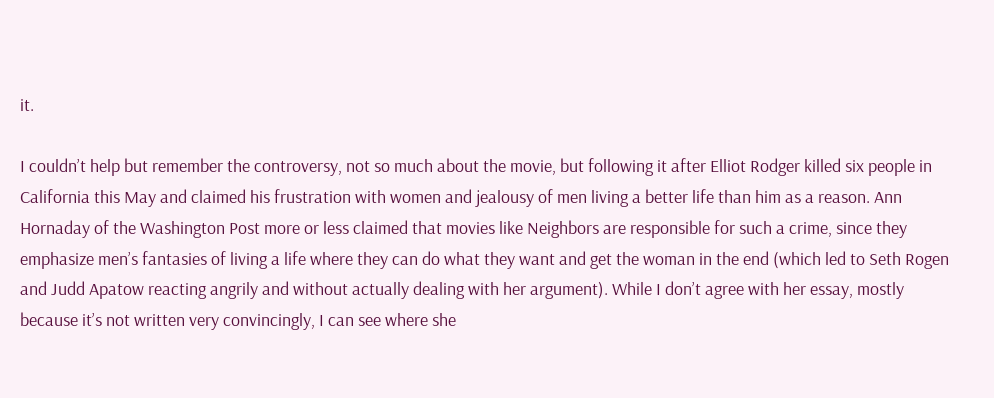it.

I couldn’t help but remember the controversy, not so much about the movie, but following it after Elliot Rodger killed six people in California this May and claimed his frustration with women and jealousy of men living a better life than him as a reason. Ann Hornaday of the Washington Post more or less claimed that movies like Neighbors are responsible for such a crime, since they emphasize men’s fantasies of living a life where they can do what they want and get the woman in the end (which led to Seth Rogen and Judd Apatow reacting angrily and without actually dealing with her argument). While I don’t agree with her essay, mostly because it’s not written very convincingly, I can see where she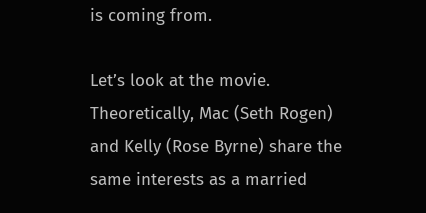is coming from.

Let’s look at the movie. Theoretically, Mac (Seth Rogen) and Kelly (Rose Byrne) share the same interests as a married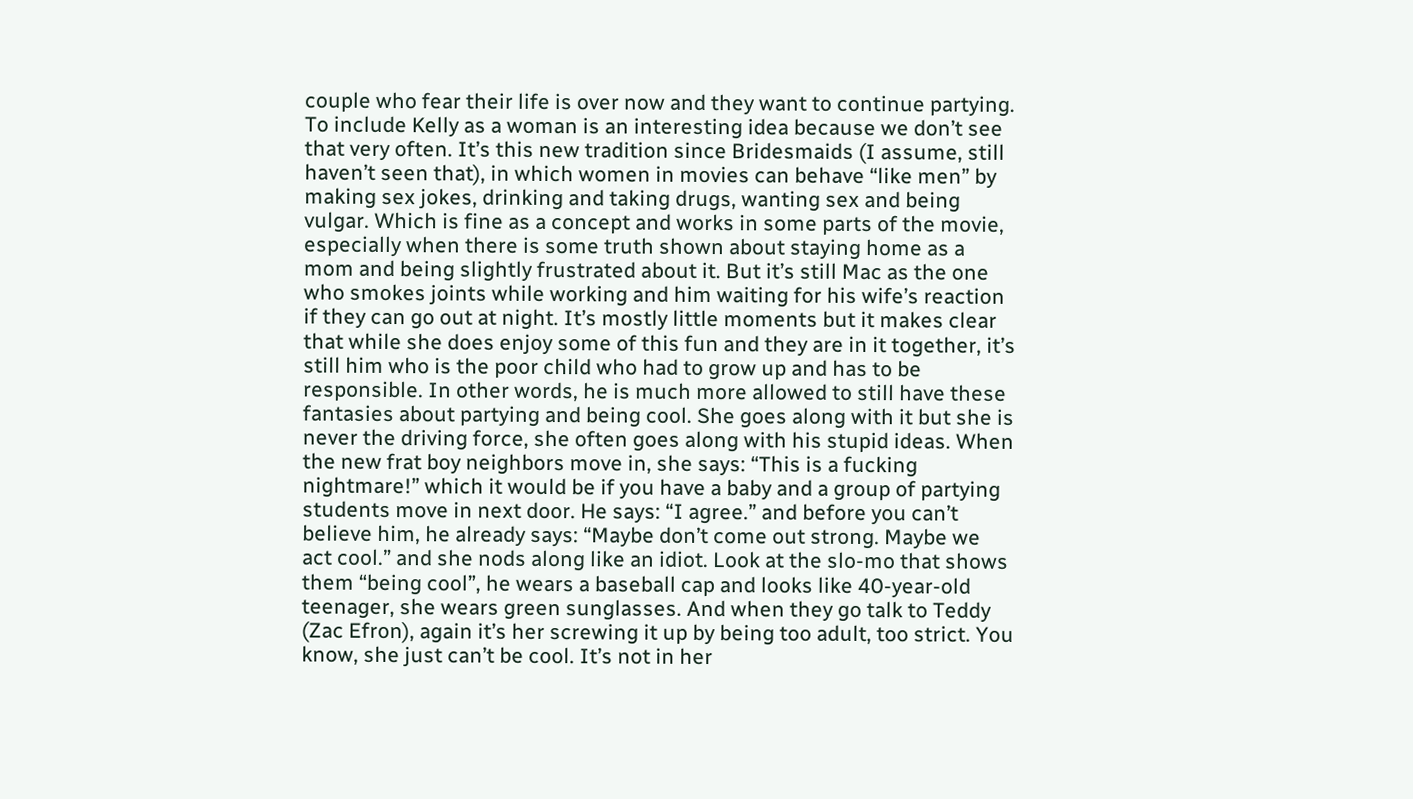couple who fear their life is over now and they want to continue partying. To include Kelly as a woman is an interesting idea because we don’t see that very often. It’s this new tradition since Bridesmaids (I assume, still haven’t seen that), in which women in movies can behave “like men” by making sex jokes, drinking and taking drugs, wanting sex and being vulgar. Which is fine as a concept and works in some parts of the movie, especially when there is some truth shown about staying home as a mom and being slightly frustrated about it. But it’s still Mac as the one who smokes joints while working and him waiting for his wife’s reaction if they can go out at night. It’s mostly little moments but it makes clear that while she does enjoy some of this fun and they are in it together, it’s still him who is the poor child who had to grow up and has to be responsible. In other words, he is much more allowed to still have these fantasies about partying and being cool. She goes along with it but she is never the driving force, she often goes along with his stupid ideas. When the new frat boy neighbors move in, she says: “This is a fucking nightmare!” which it would be if you have a baby and a group of partying students move in next door. He says: “I agree.” and before you can’t believe him, he already says: “Maybe don’t come out strong. Maybe we act cool.” and she nods along like an idiot. Look at the slo-mo that shows them “being cool”, he wears a baseball cap and looks like 40-year-old teenager, she wears green sunglasses. And when they go talk to Teddy (Zac Efron), again it’s her screwing it up by being too adult, too strict. You know, she just can’t be cool. It’s not in her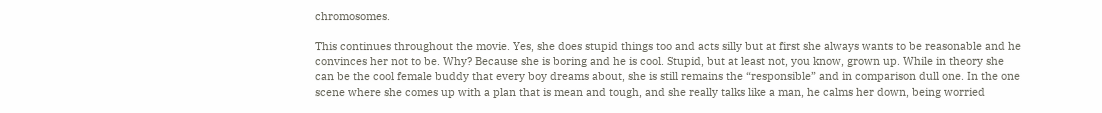chromosomes.

This continues throughout the movie. Yes, she does stupid things too and acts silly but at first she always wants to be reasonable and he convinces her not to be. Why? Because she is boring and he is cool. Stupid, but at least not, you know, grown up. While in theory she can be the cool female buddy that every boy dreams about, she is still remains the “responsible” and in comparison dull one. In the one scene where she comes up with a plan that is mean and tough, and she really talks like a man, he calms her down, being worried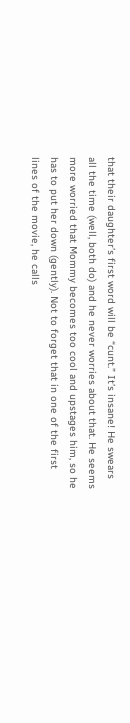that their daughter’s first word will be “cunt.” It’s insane! He swears all the time (well, both do) and he never worries about that. He seems more worried that Mommy becomes too cool and upstages him, so he has to put her down (gently). Not to forget that in one of the first lines of the movie, he calls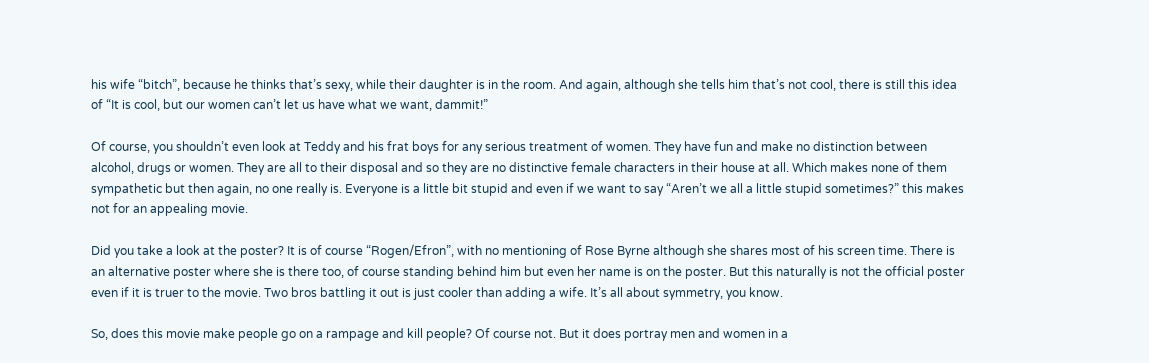his wife “bitch”, because he thinks that’s sexy, while their daughter is in the room. And again, although she tells him that’s not cool, there is still this idea of “It is cool, but our women can’t let us have what we want, dammit!”

Of course, you shouldn’t even look at Teddy and his frat boys for any serious treatment of women. They have fun and make no distinction between alcohol, drugs or women. They are all to their disposal and so they are no distinctive female characters in their house at all. Which makes none of them sympathetic but then again, no one really is. Everyone is a little bit stupid and even if we want to say “Aren’t we all a little stupid sometimes?” this makes not for an appealing movie.

Did you take a look at the poster? It is of course “Rogen/Efron”, with no mentioning of Rose Byrne although she shares most of his screen time. There is an alternative poster where she is there too, of course standing behind him but even her name is on the poster. But this naturally is not the official poster even if it is truer to the movie. Two bros battling it out is just cooler than adding a wife. It’s all about symmetry, you know.

So, does this movie make people go on a rampage and kill people? Of course not. But it does portray men and women in a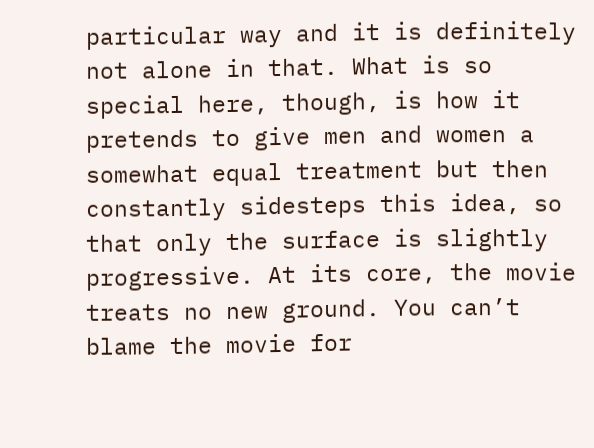particular way and it is definitely not alone in that. What is so special here, though, is how it pretends to give men and women a somewhat equal treatment but then constantly sidesteps this idea, so that only the surface is slightly progressive. At its core, the movie treats no new ground. You can’t blame the movie for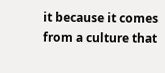it because it comes from a culture that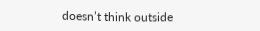doesn’t think outside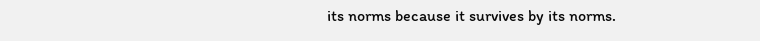its norms because it survives by its norms.